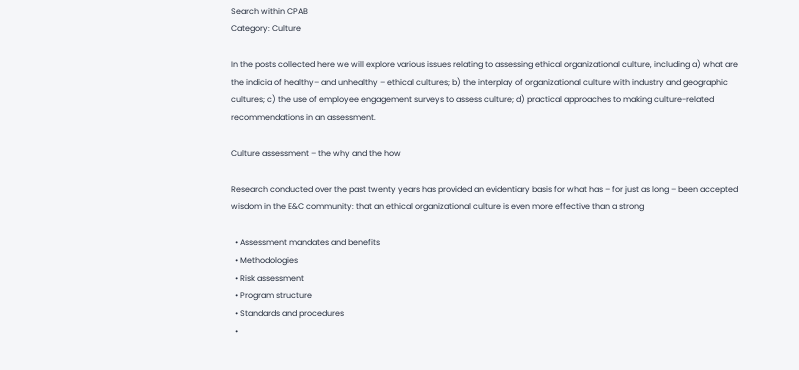Search within CPAB
Category: Culture

In the posts collected here we will explore various issues relating to assessing ethical organizational culture, including a) what are the indicia of healthy– and unhealthy – ethical cultures; b) the interplay of organizational culture with industry and geographic cultures; c) the use of employee engagement surveys to assess culture; d) practical approaches to making culture-related recommendations in an assessment.

Culture assessment – the why and the how

Research conducted over the past twenty years has provided an evidentiary basis for what has – for just as long – been accepted wisdom in the E&C community: that an ethical organizational culture is even more effective than a strong

  • Assessment mandates and benefits
  • Methodologies
  • Risk assessment
  • Program structure
  • Standards and procedures
  •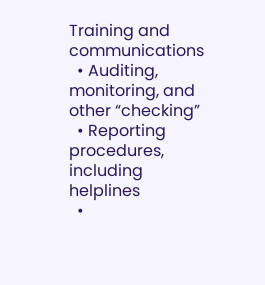Training and communications
  • Auditing, monitoring, and other “checking”
  • Reporting procedures, including helplines
  •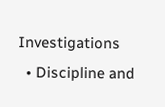Investigations
  • Discipline and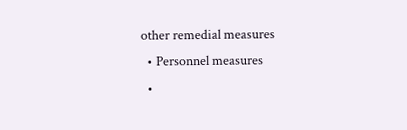other remedial measures
  • Personnel measures
  •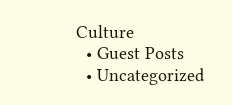Culture
  • Guest Posts
  • Uncategorized